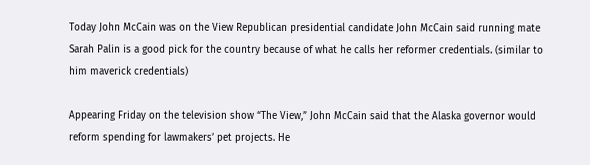Today John McCain was on the View Republican presidential candidate John McCain said running mate Sarah Palin is a good pick for the country because of what he calls her reformer credentials. (similar to him maverick credentials)

Appearing Friday on the television show “The View,” John McCain said that the Alaska governor would reform spending for lawmakers’ pet projects. He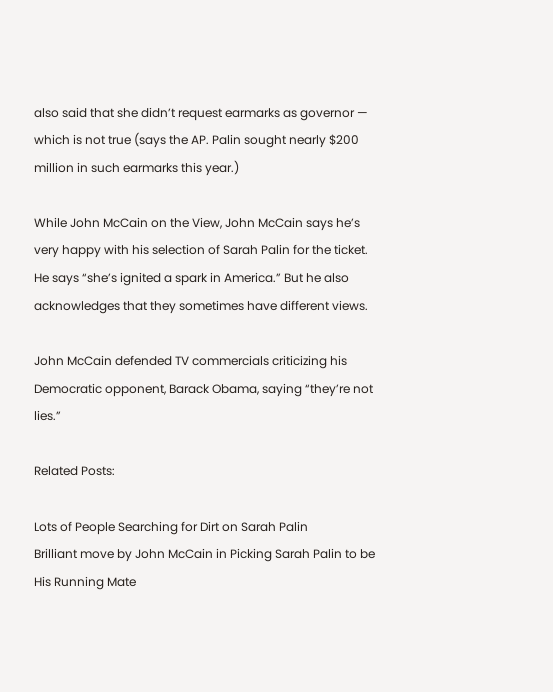also said that she didn’t request earmarks as governor — which is not true (says the AP. Palin sought nearly $200 million in such earmarks this year.)

While John McCain on the View, John McCain says he’s very happy with his selection of Sarah Palin for the ticket. He says “she’s ignited a spark in America.” But he also acknowledges that they sometimes have different views.

John McCain defended TV commercials criticizing his Democratic opponent, Barack Obama, saying “they’re not lies.”

Related Posts:

Lots of People Searching for Dirt on Sarah Palin
Brilliant move by John McCain in Picking Sarah Palin to be His Running Mate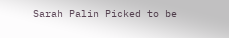Sarah Palin Picked to be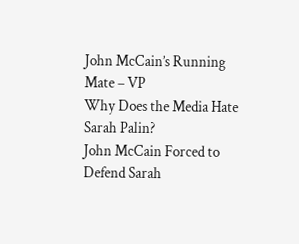John McCain’s Running Mate – VP
Why Does the Media Hate Sarah Palin?
John McCain Forced to Defend Sarah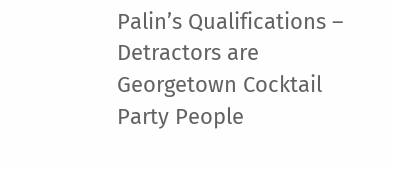Palin’s Qualifications – Detractors are Georgetown Cocktail Party People